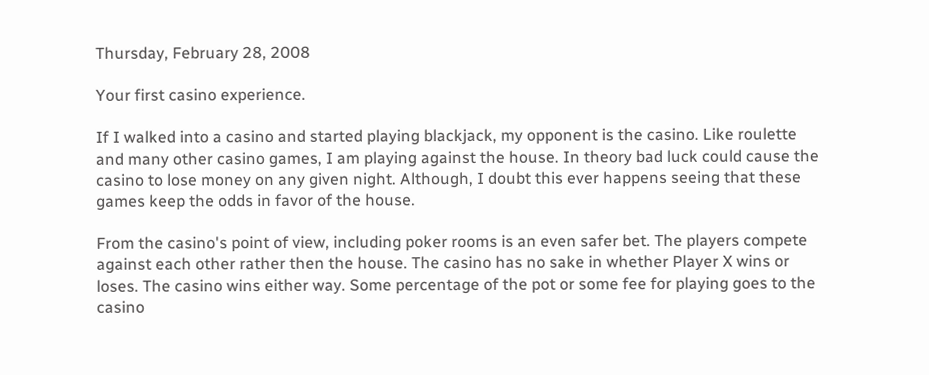Thursday, February 28, 2008

Your first casino experience.

If I walked into a casino and started playing blackjack, my opponent is the casino. Like roulette and many other casino games, I am playing against the house. In theory bad luck could cause the casino to lose money on any given night. Although, I doubt this ever happens seeing that these games keep the odds in favor of the house.

From the casino's point of view, including poker rooms is an even safer bet. The players compete against each other rather then the house. The casino has no sake in whether Player X wins or loses. The casino wins either way. Some percentage of the pot or some fee for playing goes to the casino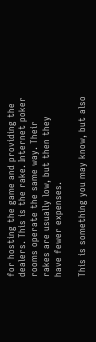for hosting the game and providing the dealers. This is the rake. Internet poker rooms operate the same way. Their rakes are usually low, but then they have fewer expenses.

This is something you may know, but also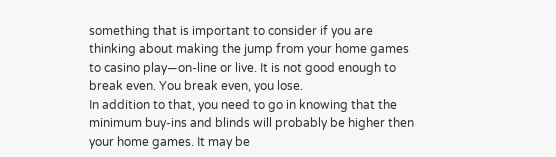something that is important to consider if you are thinking about making the jump from your home games to casino play—on-line or live. It is not good enough to break even. You break even, you lose.
In addition to that, you need to go in knowing that the minimum buy-ins and blinds will probably be higher then your home games. It may be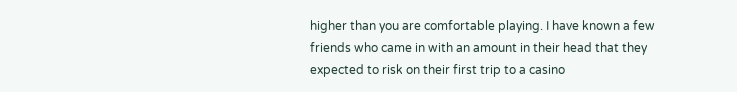higher than you are comfortable playing. I have known a few friends who came in with an amount in their head that they expected to risk on their first trip to a casino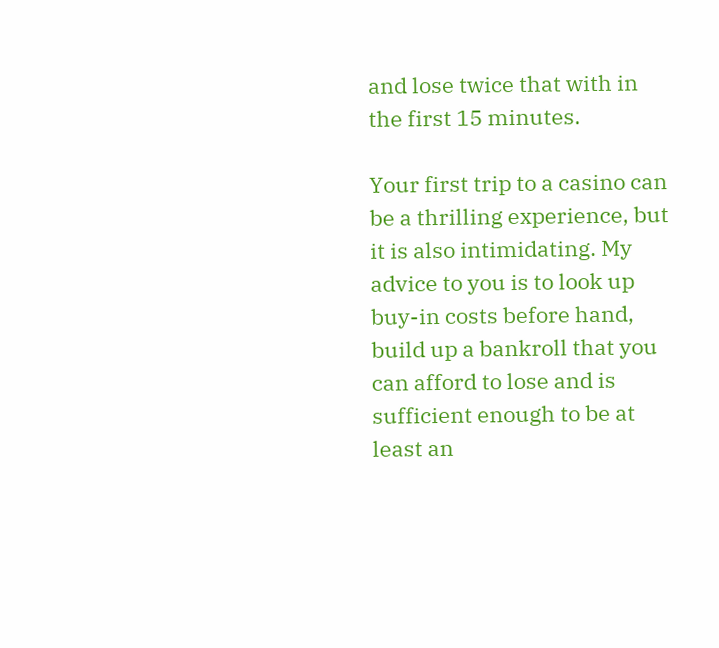and lose twice that with in the first 15 minutes.

Your first trip to a casino can be a thrilling experience, but it is also intimidating. My advice to you is to look up buy-in costs before hand, build up a bankroll that you can afford to lose and is sufficient enough to be at least an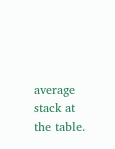average stack at the table.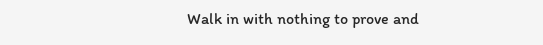Walk in with nothing to prove and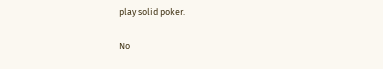play solid poker.

No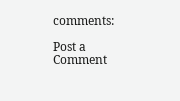comments:

Post a Comment